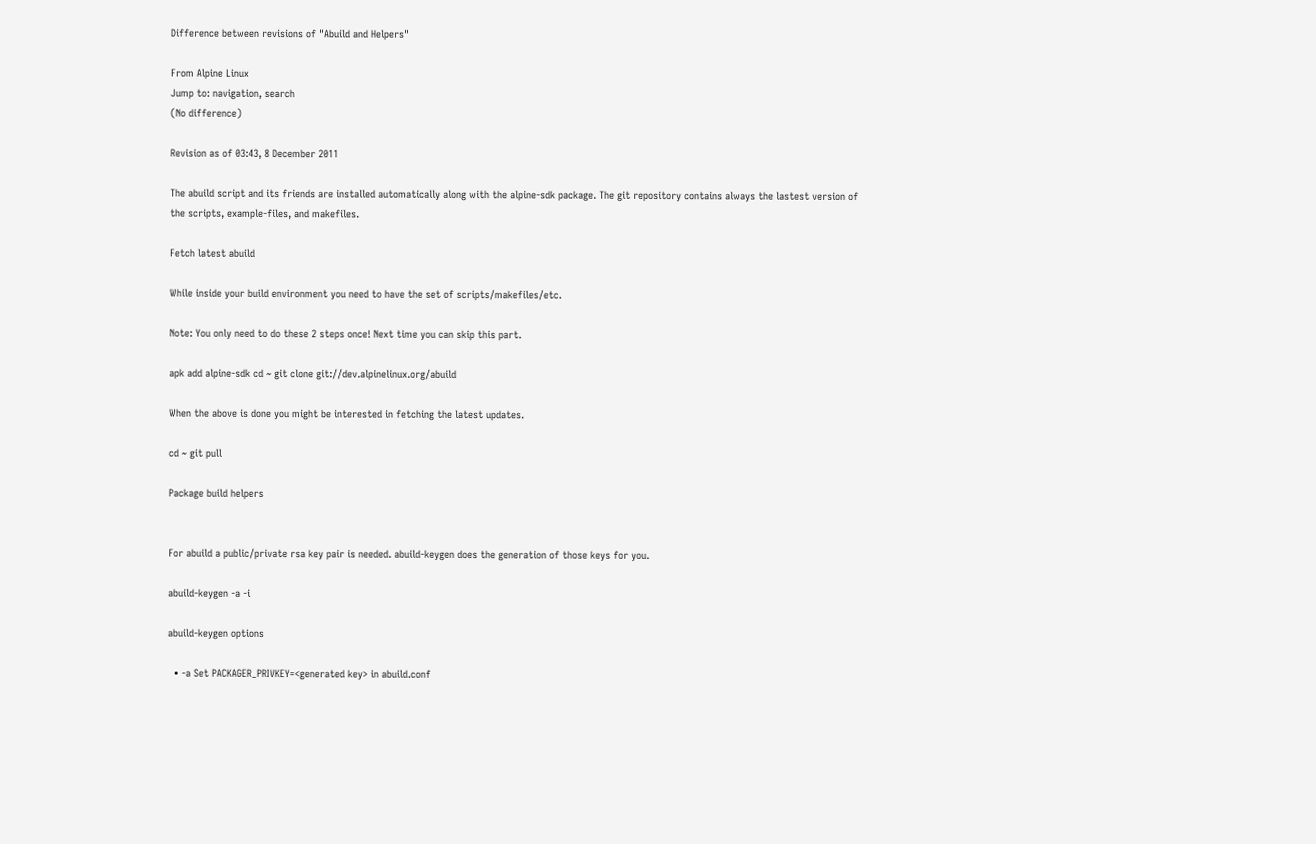Difference between revisions of "Abuild and Helpers"

From Alpine Linux
Jump to: navigation, search
(No difference)

Revision as of 03:43, 8 December 2011

The abuild script and its friends are installed automatically along with the alpine-sdk package. The git repository contains always the lastest version of the scripts, example-files, and makefiles.

Fetch latest abuild

While inside your build environment you need to have the set of scripts/makefiles/etc.

Note: You only need to do these 2 steps once! Next time you can skip this part.

apk add alpine-sdk cd ~ git clone git://dev.alpinelinux.org/abuild

When the above is done you might be interested in fetching the latest updates.

cd ~ git pull

Package build helpers


For abuild a public/private rsa key pair is needed. abuild-keygen does the generation of those keys for you.

abuild-keygen -a -i

abuild-keygen options

  • -a Set PACKAGER_PRIVKEY=<generated key> in abuild.conf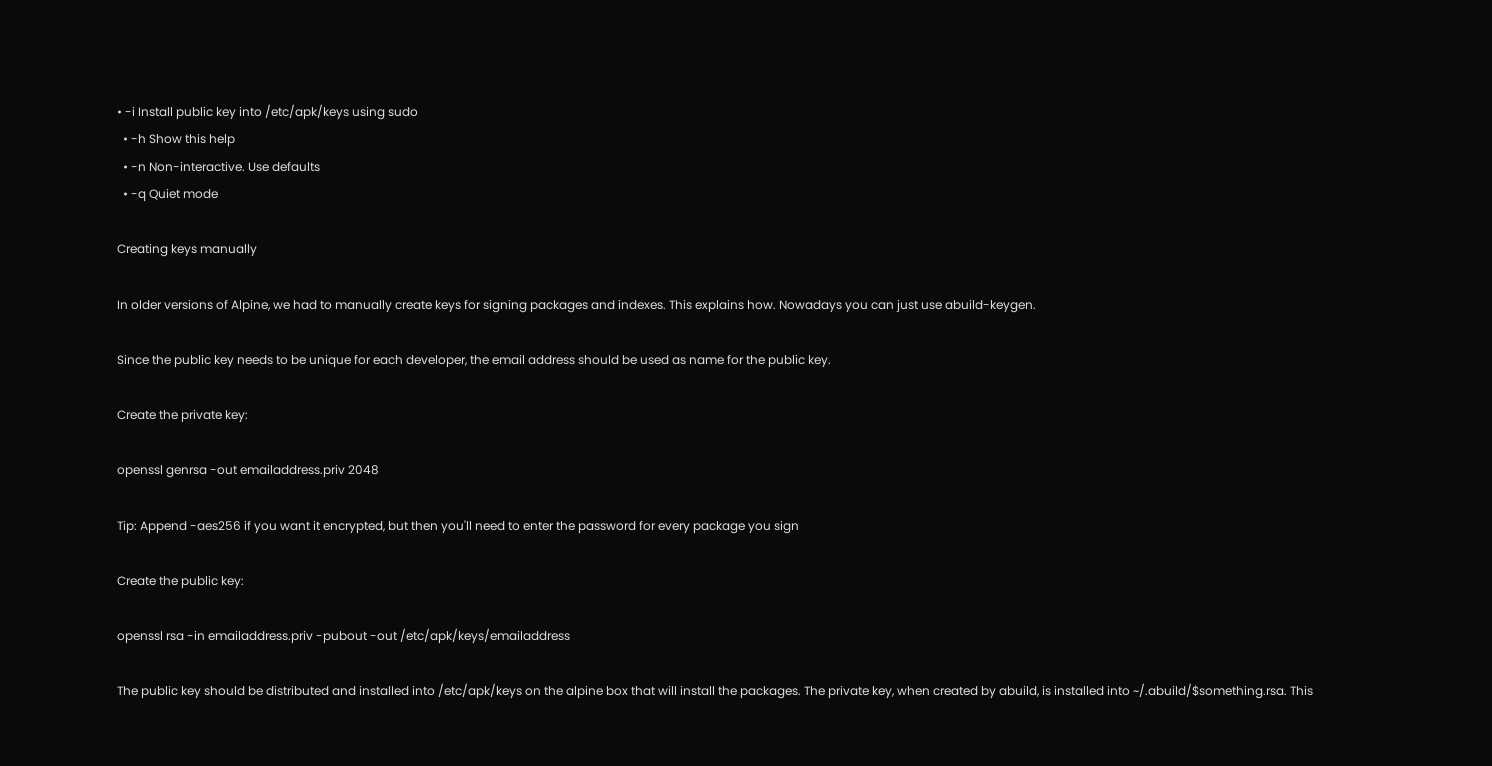• -i Install public key into /etc/apk/keys using sudo
  • -h Show this help
  • -n Non-interactive. Use defaults
  • -q Quiet mode

Creating keys manually

In older versions of Alpine, we had to manually create keys for signing packages and indexes. This explains how. Nowadays you can just use abuild-keygen.

Since the public key needs to be unique for each developer, the email address should be used as name for the public key.

Create the private key:

openssl genrsa -out emailaddress.priv 2048

Tip: Append -aes256 if you want it encrypted, but then you'll need to enter the password for every package you sign

Create the public key:

openssl rsa -in emailaddress.priv -pubout -out /etc/apk/keys/emailaddress

The public key should be distributed and installed into /etc/apk/keys on the alpine box that will install the packages. The private key, when created by abuild, is installed into ~/.abuild/$something.rsa. This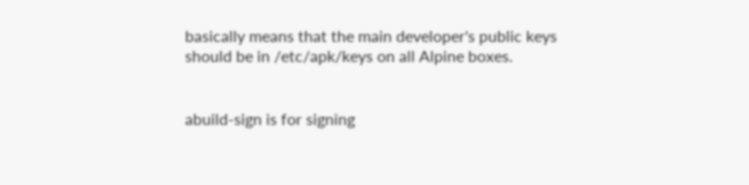basically means that the main developer's public keys should be in /etc/apk/keys on all Alpine boxes.


abuild-sign is for signing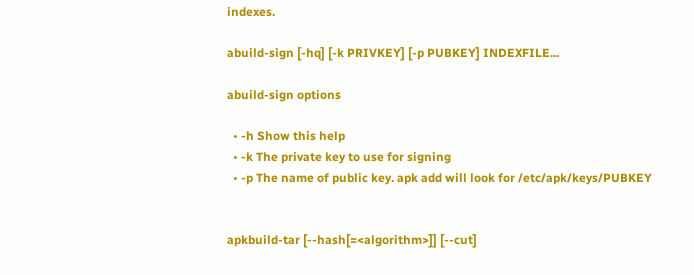indexes.

abuild-sign [-hq] [-k PRIVKEY] [-p PUBKEY] INDEXFILE...

abuild-sign options

  • -h Show this help
  • -k The private key to use for signing
  • -p The name of public key. apk add will look for /etc/apk/keys/PUBKEY


apkbuild-tar [--hash[=<algorithm>]] [--cut]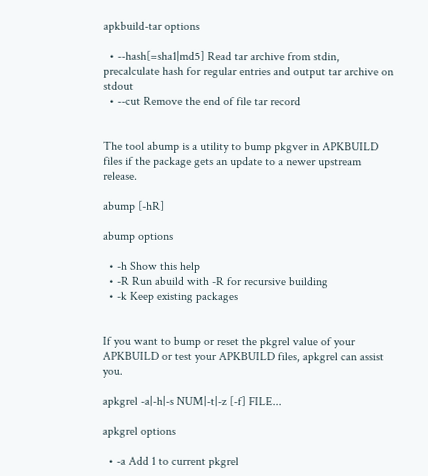apkbuild-tar options

  • --hash[=sha1|md5] Read tar archive from stdin, precalculate hash for regular entries and output tar archive on stdout
  • --cut Remove the end of file tar record


The tool abump is a utility to bump pkgver in APKBUILD files if the package gets an update to a newer upstream release.

abump [-hR]

abump options

  • -h Show this help
  • -R Run abuild with -R for recursive building
  • -k Keep existing packages


If you want to bump or reset the pkgrel value of your APKBUILD or test your APKBUILD files, apkgrel can assist you.

apkgrel -a|-h|-s NUM|-t|-z [-f] FILE...

apkgrel options

  • -a Add 1 to current pkgrel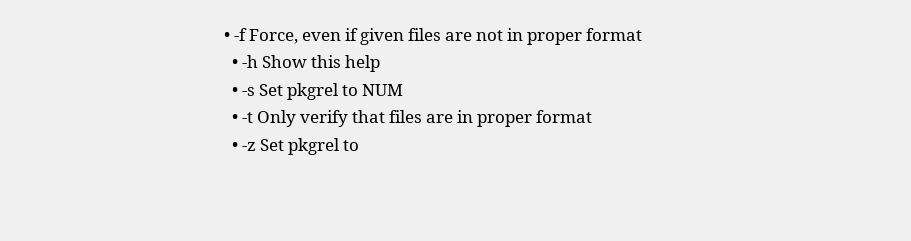• -f Force, even if given files are not in proper format
  • -h Show this help
  • -s Set pkgrel to NUM
  • -t Only verify that files are in proper format
  • -z Set pkgrel to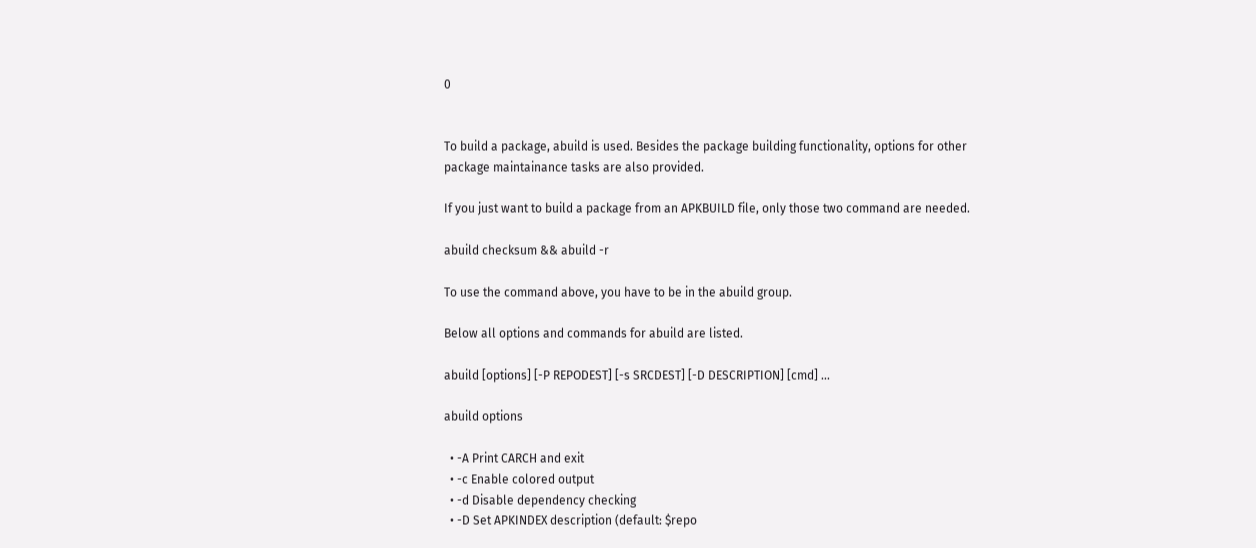0


To build a package, abuild is used. Besides the package building functionality, options for other package maintainance tasks are also provided.

If you just want to build a package from an APKBUILD file, only those two command are needed.

abuild checksum && abuild -r

To use the command above, you have to be in the abuild group.

Below all options and commands for abuild are listed.

abuild [options] [-P REPODEST] [-s SRCDEST] [-D DESCRIPTION] [cmd] ...

abuild options

  • -A Print CARCH and exit
  • -c Enable colored output
  • -d Disable dependency checking
  • -D Set APKINDEX description (default: $repo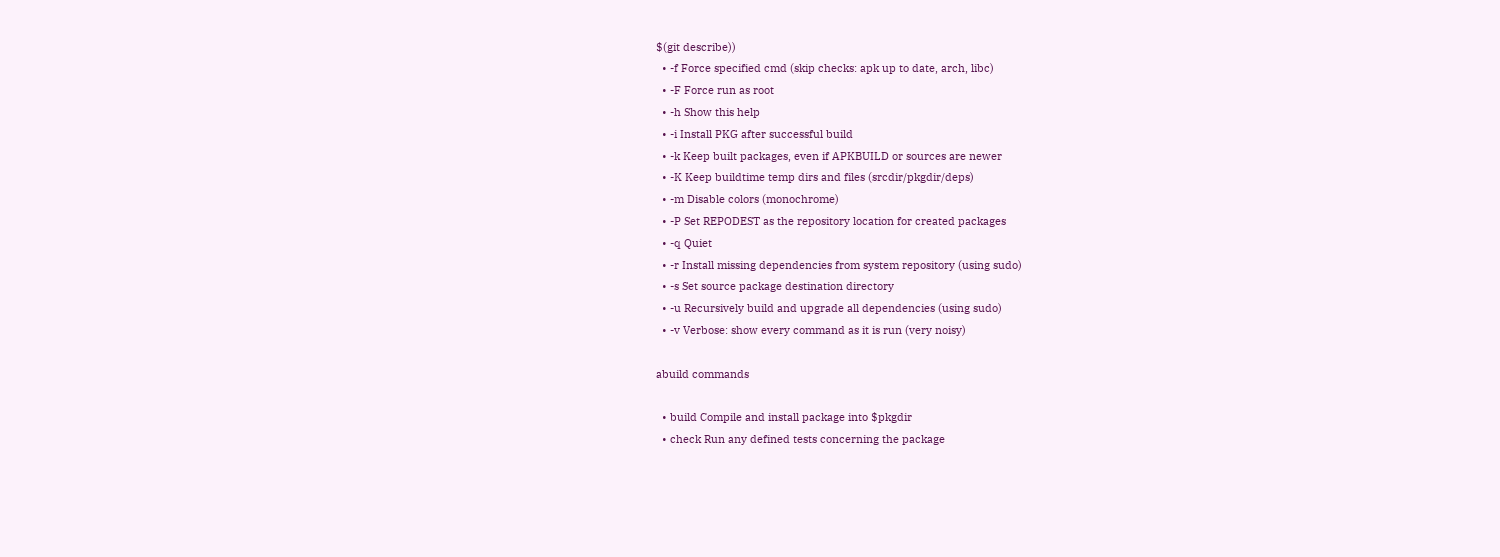$(git describe))
  • -f Force specified cmd (skip checks: apk up to date, arch, libc)
  • -F Force run as root
  • -h Show this help
  • -i Install PKG after successful build
  • -k Keep built packages, even if APKBUILD or sources are newer
  • -K Keep buildtime temp dirs and files (srcdir/pkgdir/deps)
  • -m Disable colors (monochrome)
  • -P Set REPODEST as the repository location for created packages
  • -q Quiet
  • -r Install missing dependencies from system repository (using sudo)
  • -s Set source package destination directory
  • -u Recursively build and upgrade all dependencies (using sudo)
  • -v Verbose: show every command as it is run (very noisy)

abuild commands

  • build Compile and install package into $pkgdir
  • check Run any defined tests concerning the package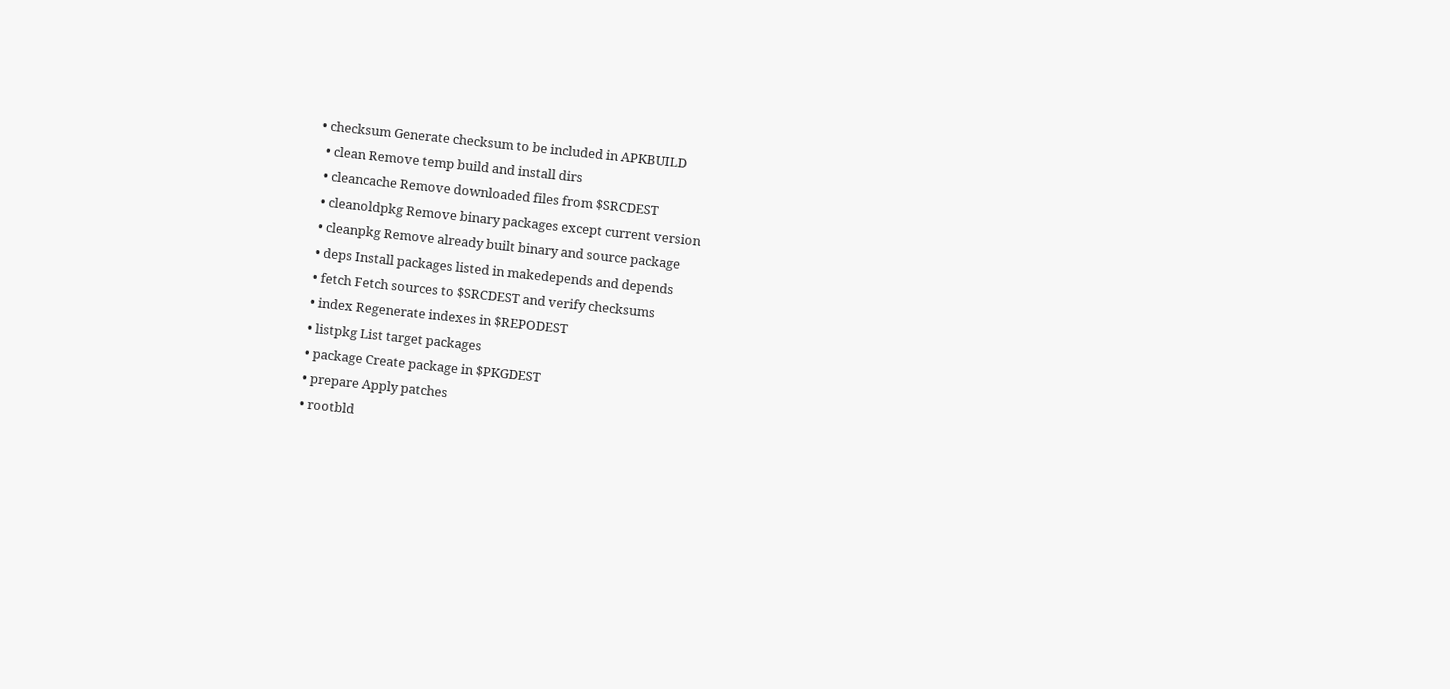• checksum Generate checksum to be included in APKBUILD
  • clean Remove temp build and install dirs
  • cleancache Remove downloaded files from $SRCDEST
  • cleanoldpkg Remove binary packages except current version
  • cleanpkg Remove already built binary and source package
  • deps Install packages listed in makedepends and depends
  • fetch Fetch sources to $SRCDEST and verify checksums
  • index Regenerate indexes in $REPODEST
  • listpkg List target packages
  • package Create package in $PKGDEST
  • prepare Apply patches
  • rootbld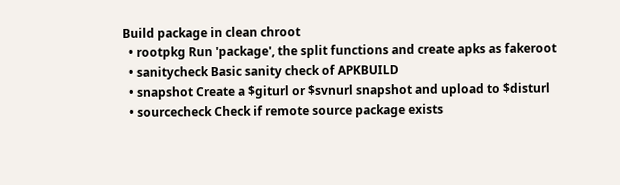Build package in clean chroot
  • rootpkg Run 'package', the split functions and create apks as fakeroot
  • sanitycheck Basic sanity check of APKBUILD
  • snapshot Create a $giturl or $svnurl snapshot and upload to $disturl
  • sourcecheck Check if remote source package exists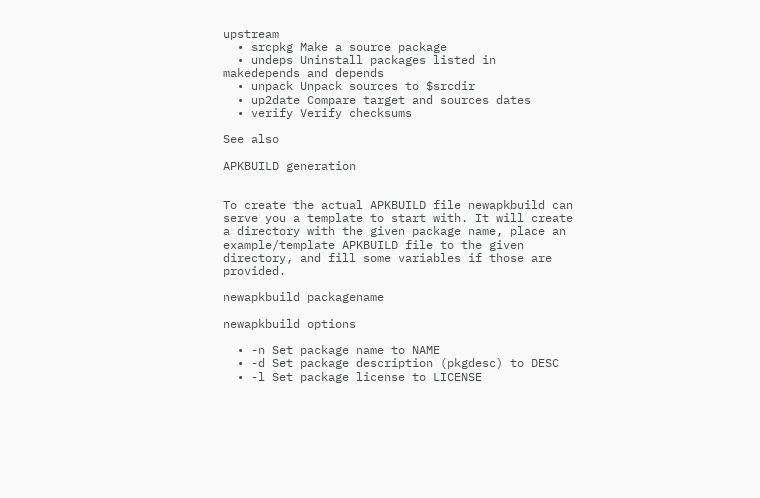upstream
  • srcpkg Make a source package
  • undeps Uninstall packages listed in makedepends and depends
  • unpack Unpack sources to $srcdir
  • up2date Compare target and sources dates
  • verify Verify checksums

See also

APKBUILD generation


To create the actual APKBUILD file newapkbuild can serve you a template to start with. It will create a directory with the given package name, place an example/template APKBUILD file to the given directory, and fill some variables if those are provided.

newapkbuild packagename

newapkbuild options

  • -n Set package name to NAME
  • -d Set package description (pkgdesc) to DESC
  • -l Set package license to LICENSE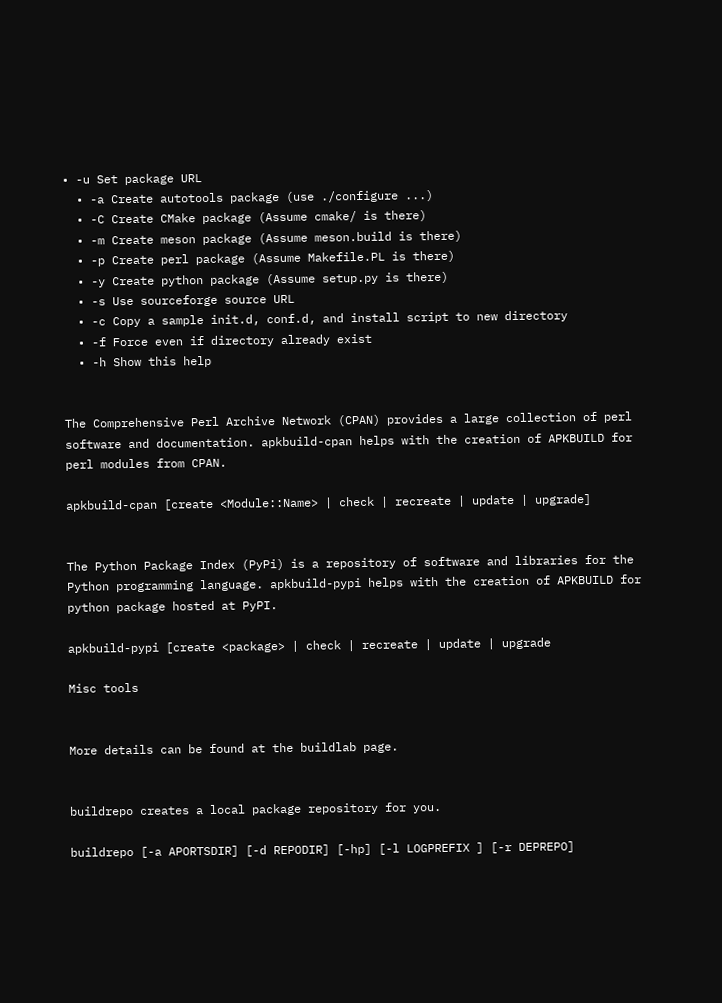• -u Set package URL
  • -a Create autotools package (use ./configure ...)
  • -C Create CMake package (Assume cmake/ is there)
  • -m Create meson package (Assume meson.build is there)
  • -p Create perl package (Assume Makefile.PL is there)
  • -y Create python package (Assume setup.py is there)
  • -s Use sourceforge source URL
  • -c Copy a sample init.d, conf.d, and install script to new directory
  • -f Force even if directory already exist
  • -h Show this help


The Comprehensive Perl Archive Network (CPAN) provides a large collection of perl software and documentation. apkbuild-cpan helps with the creation of APKBUILD for perl modules from CPAN.

apkbuild-cpan [create <Module::Name> | check | recreate | update | upgrade]


The Python Package Index (PyPi) is a repository of software and libraries for the Python programming language. apkbuild-pypi helps with the creation of APKBUILD for python package hosted at PyPI.

apkbuild-pypi [create <package> | check | recreate | update | upgrade

Misc tools


More details can be found at the buildlab page.


buildrepo creates a local package repository for you.

buildrepo [-a APORTSDIR] [-d REPODIR] [-hp] [-l LOGPREFIX ] [-r DEPREPO]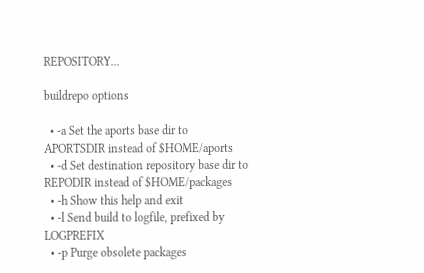REPOSITORY...

buildrepo options

  • -a Set the aports base dir to APORTSDIR instead of $HOME/aports
  • -d Set destination repository base dir to REPODIR instead of $HOME/packages
  • -h Show this help and exit
  • -l Send build to logfile, prefixed by LOGPREFIX
  • -p Purge obsolete packages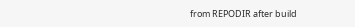from REPODIR after build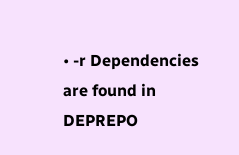• -r Dependencies are found in DEPREPO